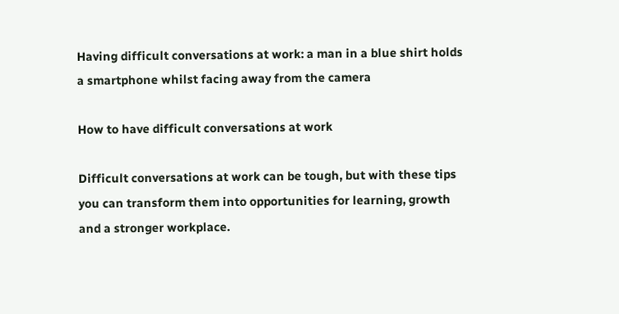Having difficult conversations at work: a man in a blue shirt holds a smartphone whilst facing away from the camera

How to have difficult conversations at work

Difficult conversations at work can be tough, but with these tips you can transform them into opportunities for learning, growth and a stronger workplace.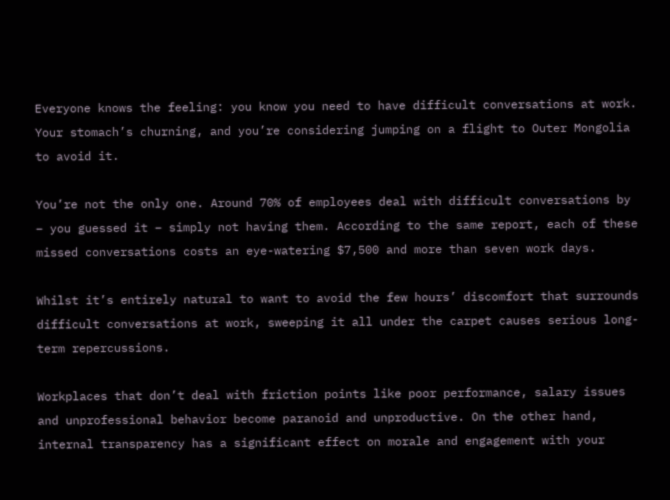Everyone knows the feeling: you know you need to have difficult conversations at work. Your stomach’s churning, and you’re considering jumping on a flight to Outer Mongolia to avoid it.

You’re not the only one. Around 70% of employees deal with difficult conversations by – you guessed it – simply not having them. According to the same report, each of these missed conversations costs an eye-watering $7,500 and more than seven work days.

Whilst it’s entirely natural to want to avoid the few hours’ discomfort that surrounds difficult conversations at work, sweeping it all under the carpet causes serious long-term repercussions.

Workplaces that don’t deal with friction points like poor performance, salary issues and unprofessional behavior become paranoid and unproductive. On the other hand, internal transparency has a significant effect on morale and engagement with your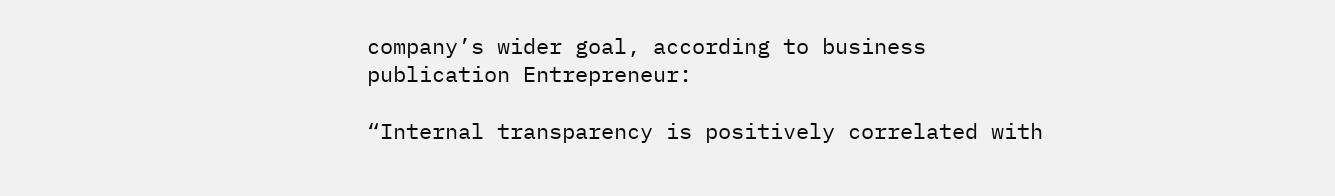company’s wider goal, according to business publication Entrepreneur:

“Internal transparency is positively correlated with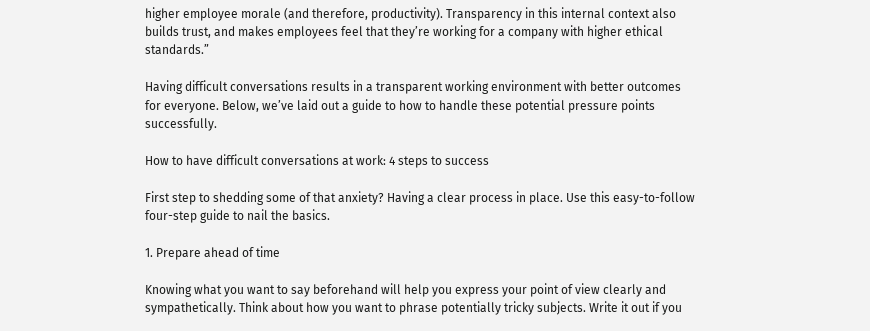higher employee morale (and therefore, productivity). Transparency in this internal context also builds trust, and makes employees feel that they’re working for a company with higher ethical standards.”

Having difficult conversations results in a transparent working environment with better outcomes for everyone. Below, we’ve laid out a guide to how to handle these potential pressure points successfully.

How to have difficult conversations at work: 4 steps to success

First step to shedding some of that anxiety? Having a clear process in place. Use this easy-to-follow four-step guide to nail the basics.

1. Prepare ahead of time

Knowing what you want to say beforehand will help you express your point of view clearly and sympathetically. Think about how you want to phrase potentially tricky subjects. Write it out if you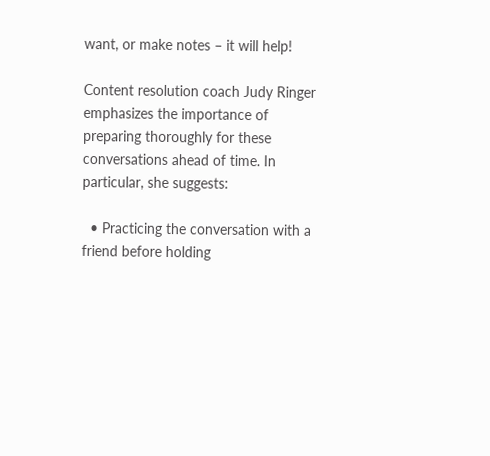want, or make notes – it will help!

Content resolution coach Judy Ringer emphasizes the importance of preparing thoroughly for these conversations ahead of time. In particular, she suggests:

  • Practicing the conversation with a friend before holding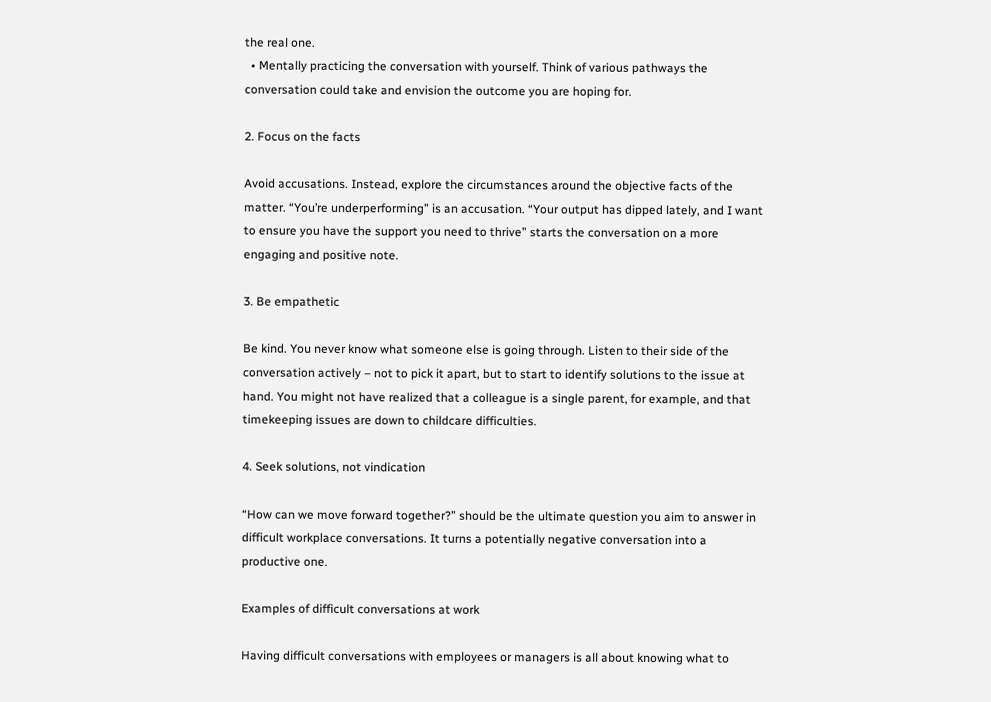the real one.
  • Mentally practicing the conversation with yourself. Think of various pathways the conversation could take and envision the outcome you are hoping for.

2. Focus on the facts

Avoid accusations. Instead, explore the circumstances around the objective facts of the matter. “You’re underperforming” is an accusation. “Your output has dipped lately, and I want to ensure you have the support you need to thrive” starts the conversation on a more engaging and positive note.

3. Be empathetic

Be kind. You never know what someone else is going through. Listen to their side of the conversation actively – not to pick it apart, but to start to identify solutions to the issue at hand. You might not have realized that a colleague is a single parent, for example, and that timekeeping issues are down to childcare difficulties.

4. Seek solutions, not vindication

“How can we move forward together?” should be the ultimate question you aim to answer in difficult workplace conversations. It turns a potentially negative conversation into a productive one.

Examples of difficult conversations at work

Having difficult conversations with employees or managers is all about knowing what to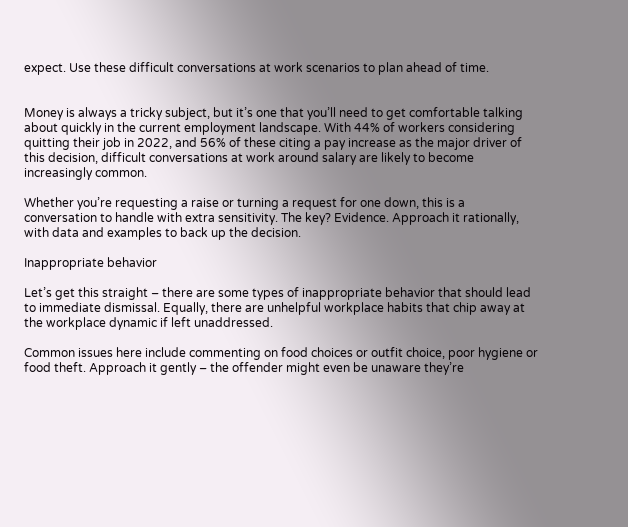expect. Use these difficult conversations at work scenarios to plan ahead of time.


Money is always a tricky subject, but it’s one that you’ll need to get comfortable talking about quickly in the current employment landscape. With 44% of workers considering quitting their job in 2022, and 56% of these citing a pay increase as the major driver of this decision, difficult conversations at work around salary are likely to become increasingly common.

Whether you’re requesting a raise or turning a request for one down, this is a conversation to handle with extra sensitivity. The key? Evidence. Approach it rationally, with data and examples to back up the decision.

Inappropriate behavior

Let’s get this straight – there are some types of inappropriate behavior that should lead to immediate dismissal. Equally, there are unhelpful workplace habits that chip away at the workplace dynamic if left unaddressed.

Common issues here include commenting on food choices or outfit choice, poor hygiene or food theft. Approach it gently – the offender might even be unaware they’re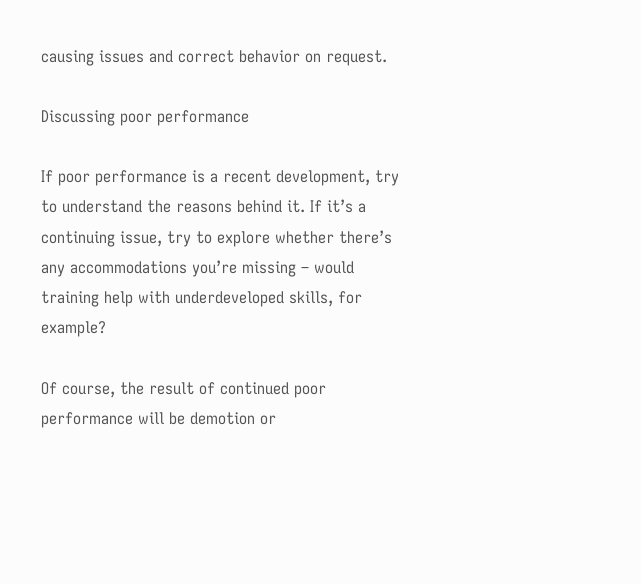causing issues and correct behavior on request.

Discussing poor performance

If poor performance is a recent development, try to understand the reasons behind it. If it’s a continuing issue, try to explore whether there’s any accommodations you’re missing – would training help with underdeveloped skills, for example?

Of course, the result of continued poor performance will be demotion or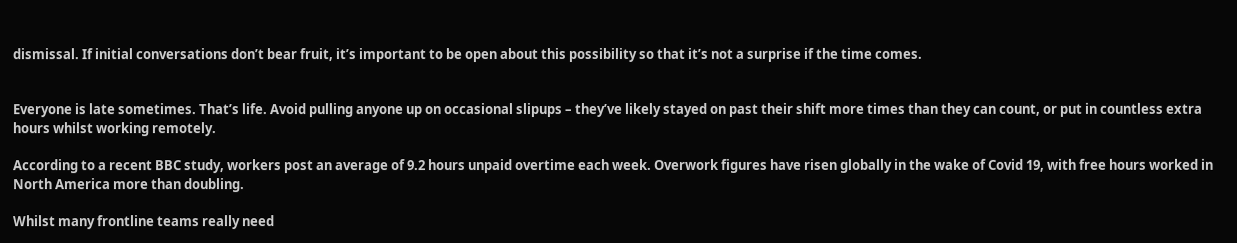dismissal. If initial conversations don’t bear fruit, it’s important to be open about this possibility so that it’s not a surprise if the time comes.


Everyone is late sometimes. That’s life. Avoid pulling anyone up on occasional slipups – they’ve likely stayed on past their shift more times than they can count, or put in countless extra hours whilst working remotely.

According to a recent BBC study, workers post an average of 9.2 hours unpaid overtime each week. Overwork figures have risen globally in the wake of Covid 19, with free hours worked in North America more than doubling.

Whilst many frontline teams really need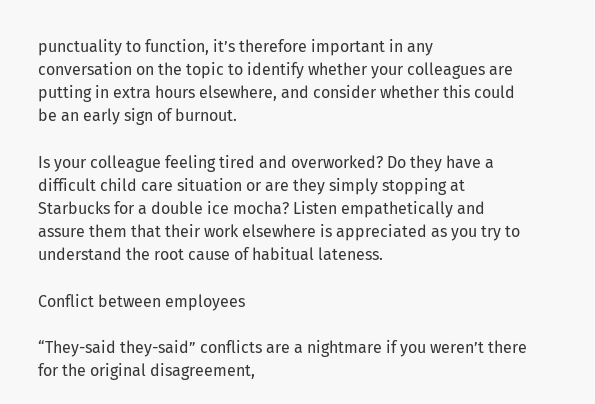punctuality to function, it’s therefore important in any conversation on the topic to identify whether your colleagues are putting in extra hours elsewhere, and consider whether this could be an early sign of burnout.

Is your colleague feeling tired and overworked? Do they have a difficult child care situation or are they simply stopping at Starbucks for a double ice mocha? Listen empathetically and assure them that their work elsewhere is appreciated as you try to understand the root cause of habitual lateness.

Conflict between employees

“They-said they-said” conflicts are a nightmare if you weren’t there for the original disagreement,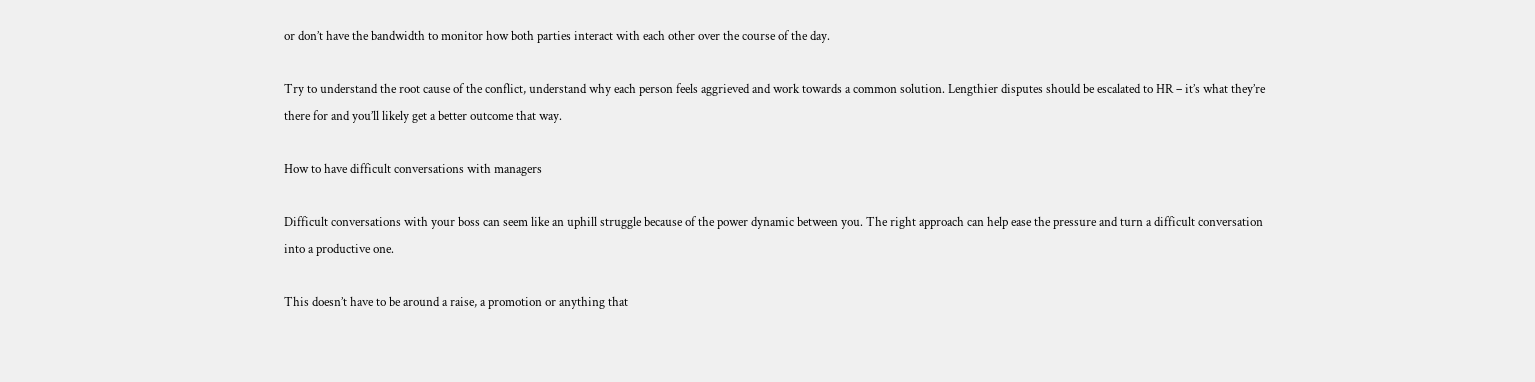or don’t have the bandwidth to monitor how both parties interact with each other over the course of the day.

Try to understand the root cause of the conflict, understand why each person feels aggrieved and work towards a common solution. Lengthier disputes should be escalated to HR – it’s what they’re there for and you’ll likely get a better outcome that way.

How to have difficult conversations with managers

Difficult conversations with your boss can seem like an uphill struggle because of the power dynamic between you. The right approach can help ease the pressure and turn a difficult conversation into a productive one.

This doesn’t have to be around a raise, a promotion or anything that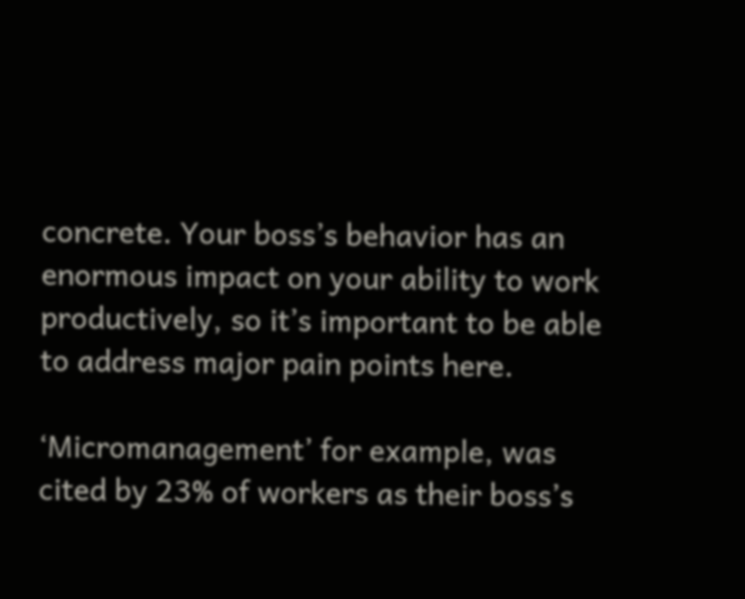concrete. Your boss’s behavior has an enormous impact on your ability to work productively, so it’s important to be able to address major pain points here.

‘Micromanagement’ for example, was cited by 23% of workers as their boss’s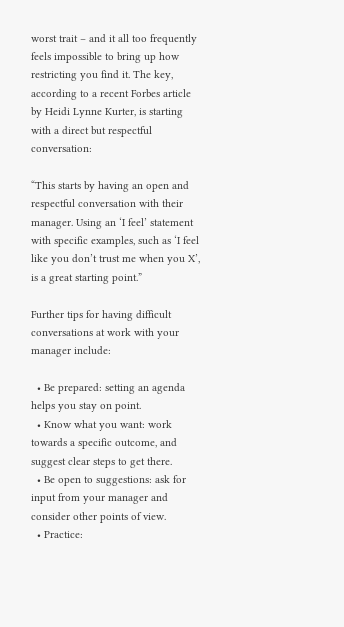worst trait – and it all too frequently feels impossible to bring up how restricting you find it. The key, according to a recent Forbes article by Heidi Lynne Kurter, is starting with a direct but respectful conversation:

“This starts by having an open and respectful conversation with their manager. Using an ‘I feel’ statement with specific examples, such as ‘I feel like you don’t trust me when you X’, is a great starting point.”

Further tips for having difficult conversations at work with your manager include:

  • Be prepared: setting an agenda helps you stay on point.
  • Know what you want: work towards a specific outcome, and suggest clear steps to get there.
  • Be open to suggestions: ask for input from your manager and consider other points of view.
  • Practice: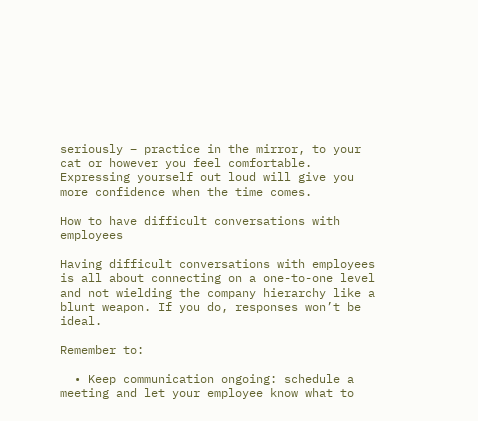seriously – practice in the mirror, to your cat or however you feel comfortable. Expressing yourself out loud will give you more confidence when the time comes.

How to have difficult conversations with employees

Having difficult conversations with employees is all about connecting on a one-to-one level and not wielding the company hierarchy like a blunt weapon. If you do, responses won’t be ideal.

Remember to:

  • Keep communication ongoing: schedule a meeting and let your employee know what to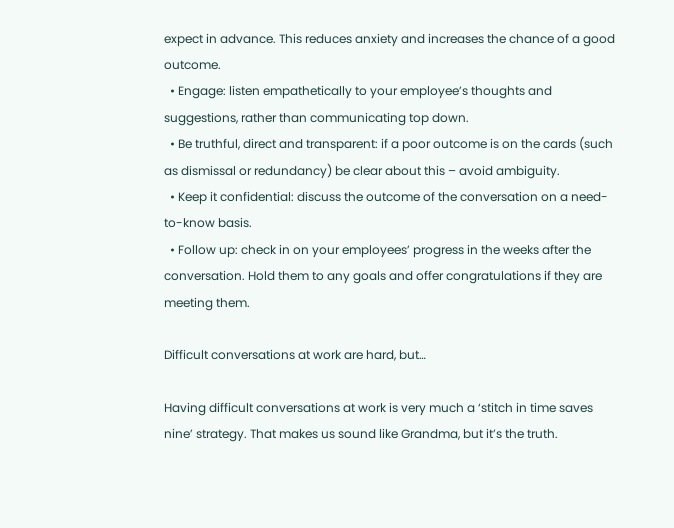expect in advance. This reduces anxiety and increases the chance of a good outcome.
  • Engage: listen empathetically to your employee’s thoughts and suggestions, rather than communicating top down.
  • Be truthful, direct and transparent: if a poor outcome is on the cards (such as dismissal or redundancy) be clear about this – avoid ambiguity.
  • Keep it confidential: discuss the outcome of the conversation on a need-to-know basis.
  • Follow up: check in on your employees’ progress in the weeks after the conversation. Hold them to any goals and offer congratulations if they are meeting them.

Difficult conversations at work are hard, but…

Having difficult conversations at work is very much a ‘stitch in time saves nine’ strategy. That makes us sound like Grandma, but it’s the truth.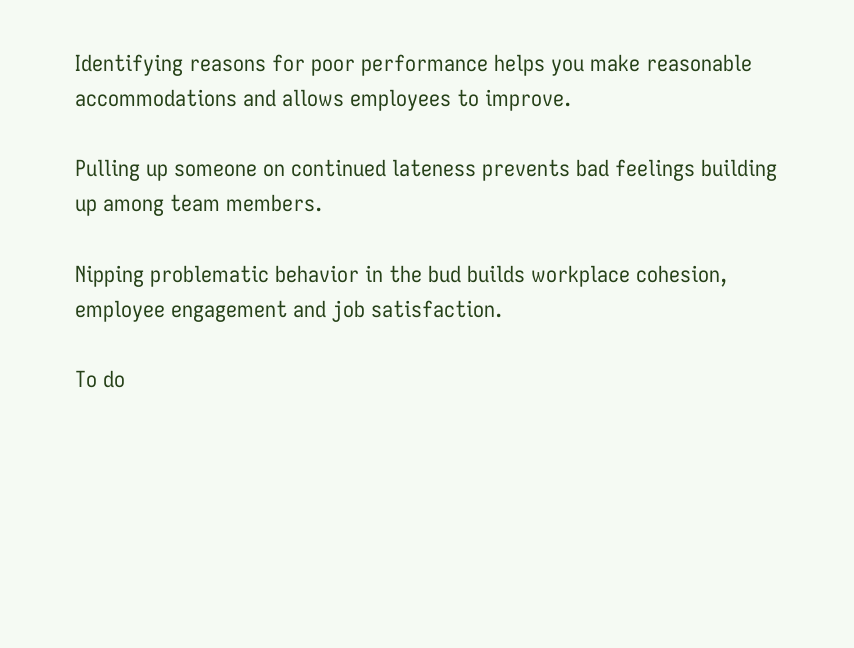Identifying reasons for poor performance helps you make reasonable accommodations and allows employees to improve.

Pulling up someone on continued lateness prevents bad feelings building up among team members.

Nipping problematic behavior in the bud builds workplace cohesion, employee engagement and job satisfaction.

To do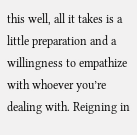this well, all it takes is a little preparation and a willingness to empathize with whoever you’re dealing with. Reigning in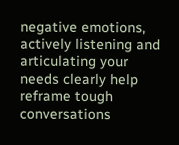negative emotions, actively listening and articulating your needs clearly help reframe tough conversations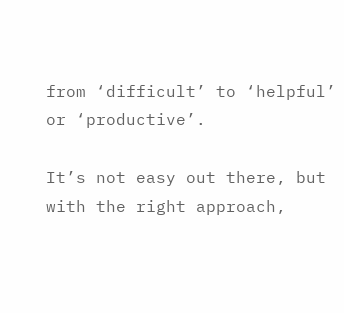from ‘difficult’ to ‘helpful’ or ‘productive’.

It’s not easy out there, but with the right approach,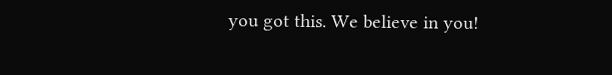you got this. We believe in you!